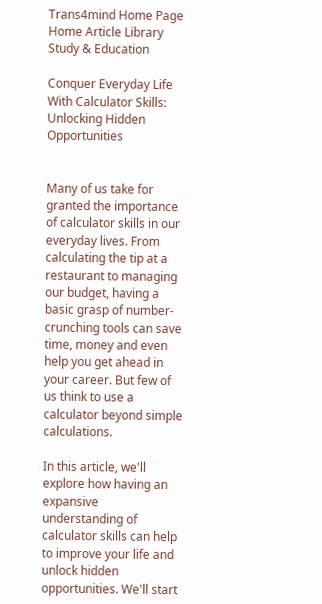Trans4mind Home Page
Home Article Library Study & Education

Conquer Everyday Life With Calculator Skills: Unlocking Hidden Opportunities


Many of us take for granted the importance of calculator skills in our everyday lives. From calculating the tip at a restaurant to managing our budget, having a basic grasp of number-crunching tools can save time, money and even help you get ahead in your career. But few of us think to use a calculator beyond simple calculations.

In this article, we'll explore how having an expansive understanding of calculator skills can help to improve your life and unlock hidden opportunities. We'll start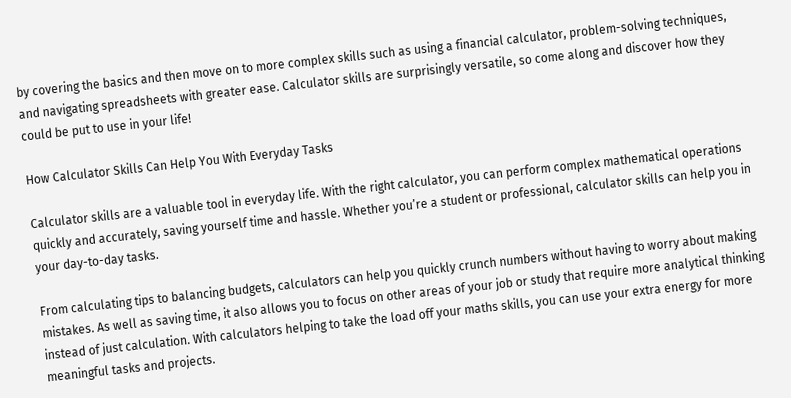by covering the basics and then move on to more complex skills such as using a financial calculator, problem-solving techniques, and navigating spreadsheets with greater ease. Calculator skills are surprisingly versatile, so come along and discover how they could be put to use in your life!

How Calculator Skills Can Help You With Everyday Tasks

Calculator skills are a valuable tool in everyday life. With the right calculator, you can perform complex mathematical operations quickly and accurately, saving yourself time and hassle. Whether you’re a student or professional, calculator skills can help you in your day-to-day tasks.

From calculating tips to balancing budgets, calculators can help you quickly crunch numbers without having to worry about making mistakes. As well as saving time, it also allows you to focus on other areas of your job or study that require more analytical thinking instead of just calculation. With calculators helping to take the load off your maths skills, you can use your extra energy for more meaningful tasks and projects.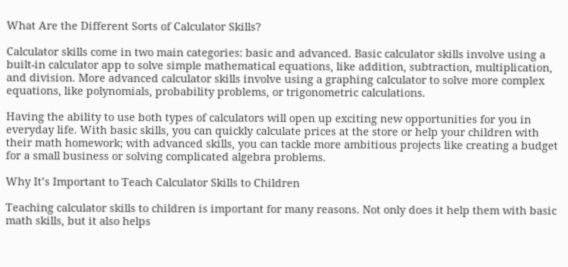What Are the Different Sorts of Calculator Skills?

Calculator skills come in two main categories: basic and advanced. Basic calculator skills involve using a built-in calculator app to solve simple mathematical equations, like addition, subtraction, multiplication, and division. More advanced calculator skills involve using a graphing calculator to solve more complex equations, like polynomials, probability problems, or trigonometric calculations.

Having the ability to use both types of calculators will open up exciting new opportunities for you in everyday life. With basic skills, you can quickly calculate prices at the store or help your children with their math homework; with advanced skills, you can tackle more ambitious projects like creating a budget for a small business or solving complicated algebra problems.

Why It’s Important to Teach Calculator Skills to Children

Teaching calculator skills to children is important for many reasons. Not only does it help them with basic math skills, but it also helps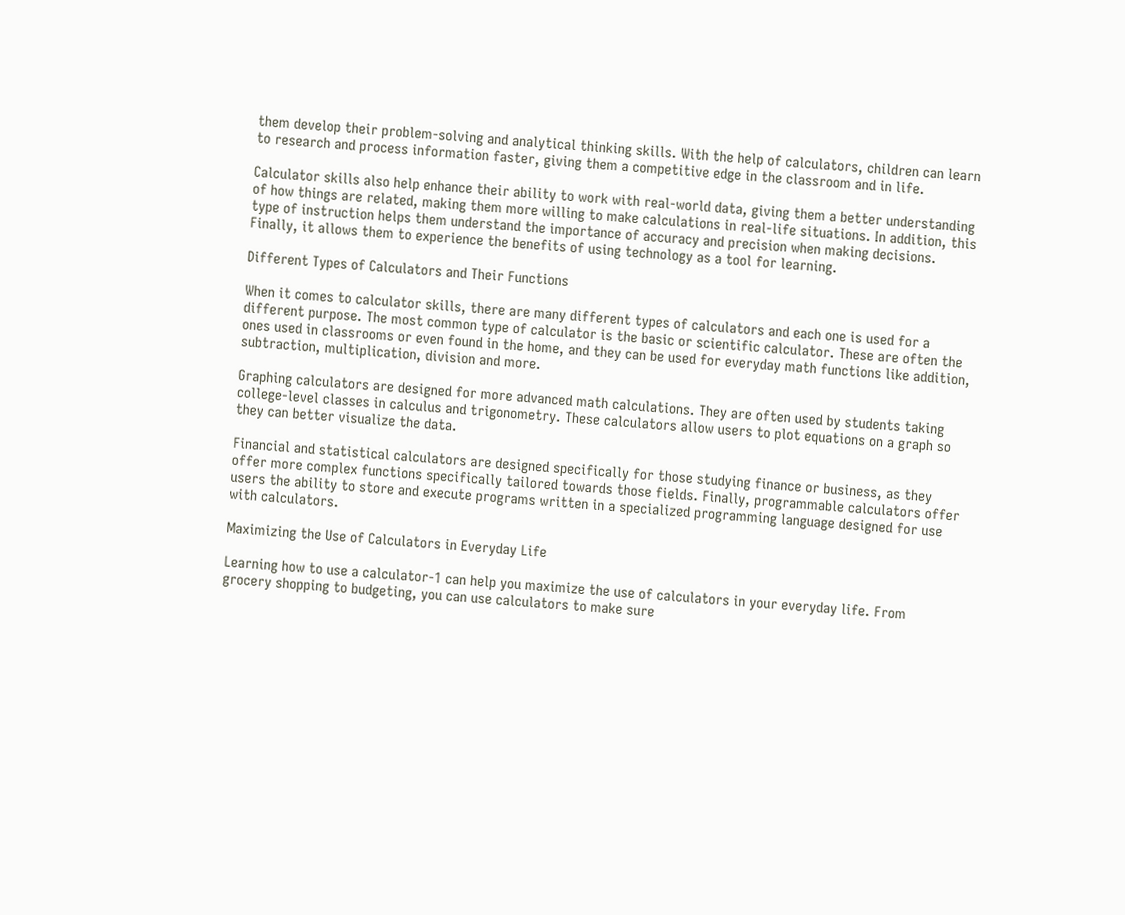them develop their problem-solving and analytical thinking skills. With the help of calculators, children can learn to research and process information faster, giving them a competitive edge in the classroom and in life.

Calculator skills also help enhance their ability to work with real-world data, giving them a better understanding of how things are related, making them more willing to make calculations in real-life situations. In addition, this type of instruction helps them understand the importance of accuracy and precision when making decisions. Finally, it allows them to experience the benefits of using technology as a tool for learning.

Different Types of Calculators and Their Functions

When it comes to calculator skills, there are many different types of calculators and each one is used for a different purpose. The most common type of calculator is the basic or scientific calculator. These are often the ones used in classrooms or even found in the home, and they can be used for everyday math functions like addition, subtraction, multiplication, division and more.

Graphing calculators are designed for more advanced math calculations. They are often used by students taking college-level classes in calculus and trigonometry. These calculators allow users to plot equations on a graph so they can better visualize the data.

Financial and statistical calculators are designed specifically for those studying finance or business, as they offer more complex functions specifically tailored towards those fields. Finally, programmable calculators offer users the ability to store and execute programs written in a specialized programming language designed for use with calculators.

Maximizing the Use of Calculators in Everyday Life

Learning how to use a calculator-1 can help you maximize the use of calculators in your everyday life. From grocery shopping to budgeting, you can use calculators to make sure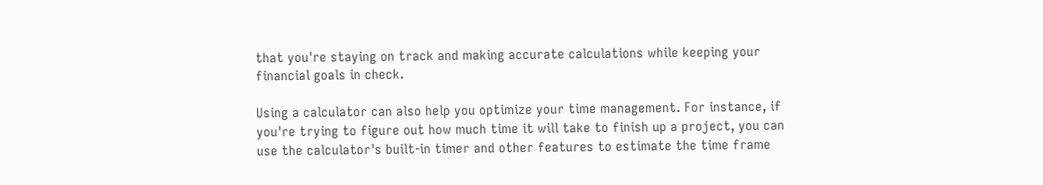that you're staying on track and making accurate calculations while keeping your financial goals in check.

Using a calculator can also help you optimize your time management. For instance, if you're trying to figure out how much time it will take to finish up a project, you can use the calculator's built-in timer and other features to estimate the time frame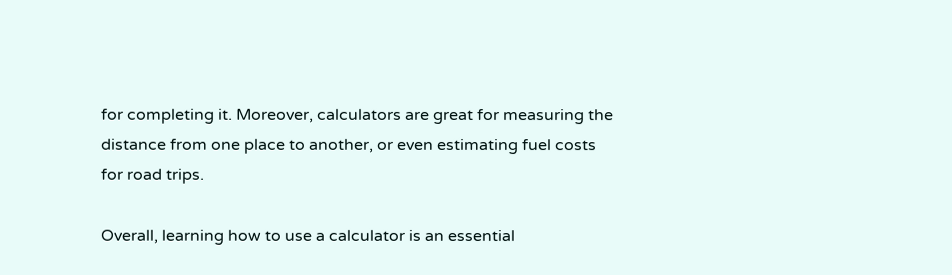for completing it. Moreover, calculators are great for measuring the distance from one place to another, or even estimating fuel costs for road trips.

Overall, learning how to use a calculator is an essential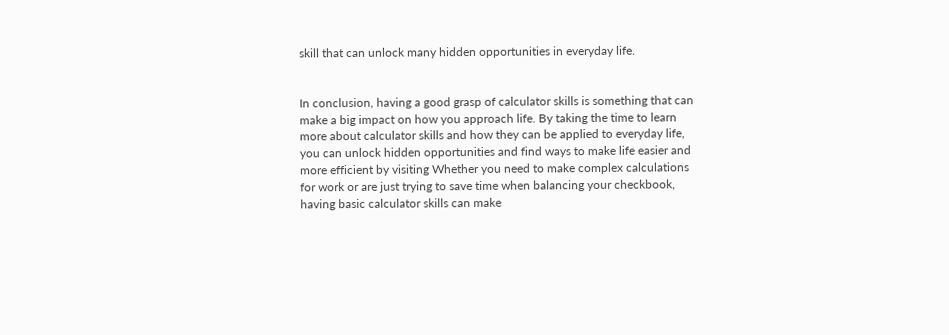skill that can unlock many hidden opportunities in everyday life.


In conclusion, having a good grasp of calculator skills is something that can make a big impact on how you approach life. By taking the time to learn more about calculator skills and how they can be applied to everyday life, you can unlock hidden opportunities and find ways to make life easier and more efficient by visiting Whether you need to make complex calculations for work or are just trying to save time when balancing your checkbook, having basic calculator skills can make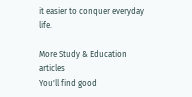it easier to conquer everyday life.

More Study & Education articles
You'll find good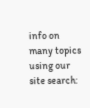info on many topics using our site search: